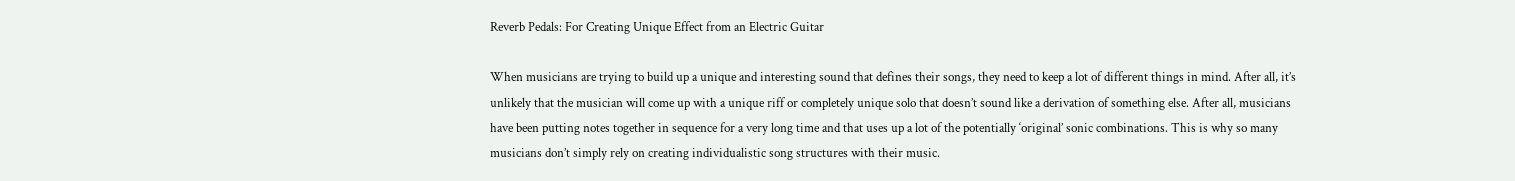Reverb Pedals: For Creating Unique Effect from an Electric Guitar

When musicians are trying to build up a unique and interesting sound that defines their songs, they need to keep a lot of different things in mind. After all, it’s unlikely that the musician will come up with a unique riff or completely unique solo that doesn’t sound like a derivation of something else. After all, musicians have been putting notes together in sequence for a very long time and that uses up a lot of the potentially ‘original’ sonic combinations. This is why so many musicians don’t simply rely on creating individualistic song structures with their music.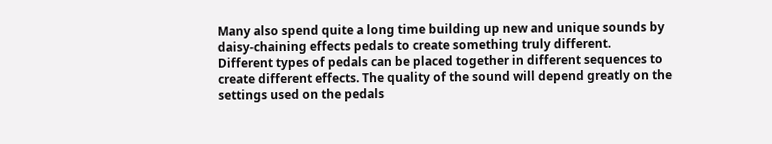Many also spend quite a long time building up new and unique sounds by daisy-chaining effects pedals to create something truly different.
Different types of pedals can be placed together in different sequences to create different effects. The quality of the sound will depend greatly on the settings used on the pedals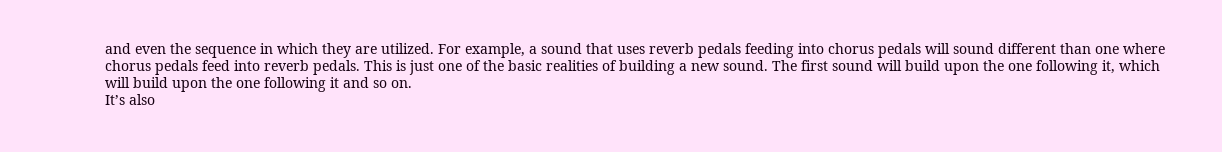and even the sequence in which they are utilized. For example, a sound that uses reverb pedals feeding into chorus pedals will sound different than one where chorus pedals feed into reverb pedals. This is just one of the basic realities of building a new sound. The first sound will build upon the one following it, which will build upon the one following it and so on.
It’s also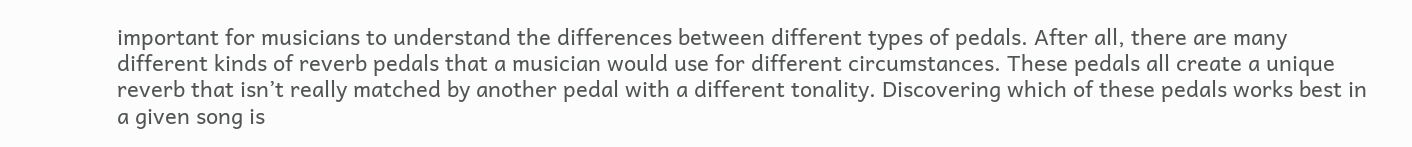important for musicians to understand the differences between different types of pedals. After all, there are many different kinds of reverb pedals that a musician would use for different circumstances. These pedals all create a unique reverb that isn’t really matched by another pedal with a different tonality. Discovering which of these pedals works best in a given song is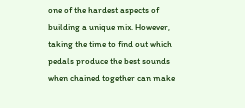one of the hardest aspects of building a unique mix. However, taking the time to find out which pedals produce the best sounds when chained together can make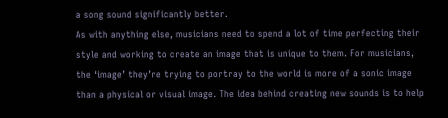a song sound significantly better.
As with anything else, musicians need to spend a lot of time perfecting their style and working to create an image that is unique to them. For musicians, the ‘image’ they’re trying to portray to the world is more of a sonic image than a physical or visual image. The idea behind creating new sounds is to help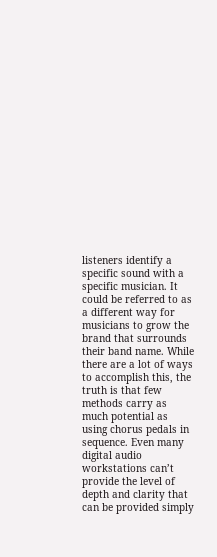listeners identify a specific sound with a specific musician. It could be referred to as a different way for musicians to grow the brand that surrounds their band name. While there are a lot of ways to accomplish this, the truth is that few methods carry as much potential as using chorus pedals in sequence. Even many digital audio workstations can’t provide the level of depth and clarity that can be provided simply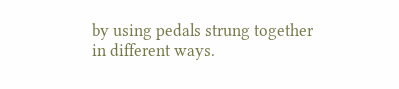by using pedals strung together in different ways.